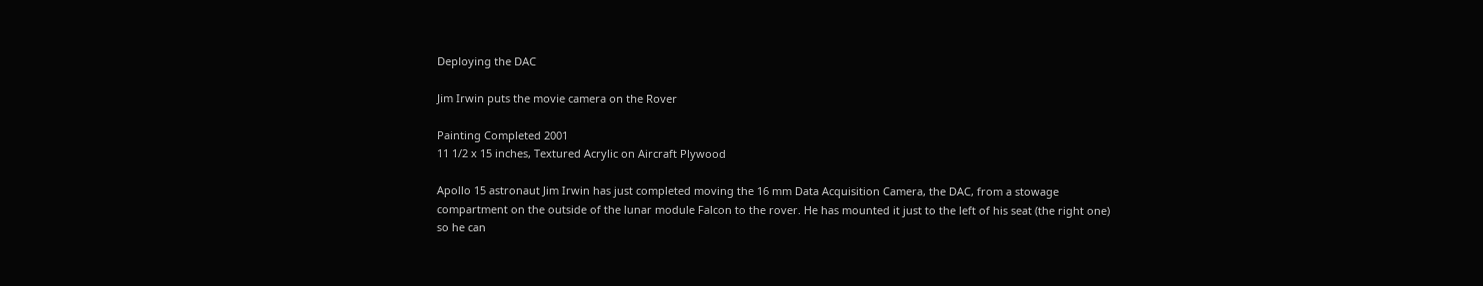Deploying the DAC

Jim Irwin puts the movie camera on the Rover

Painting Completed 2001
11 1/2 x 15 inches, Textured Acrylic on Aircraft Plywood

Apollo 15 astronaut Jim Irwin has just completed moving the 16 mm Data Acquisition Camera, the DAC, from a stowage compartment on the outside of the lunar module Falcon to the rover. He has mounted it just to the left of his seat (the right one) so he can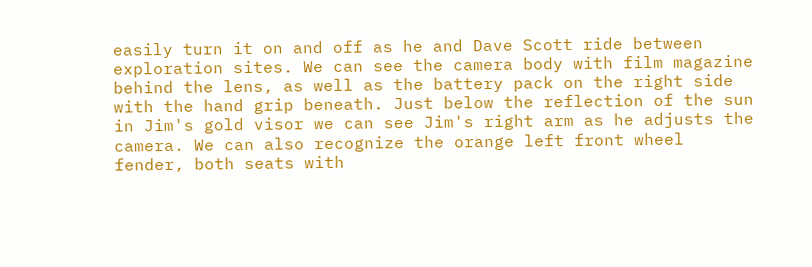easily turn it on and off as he and Dave Scott ride between exploration sites. We can see the camera body with film magazine behind the lens, as well as the battery pack on the right side with the hand grip beneath. Just below the reflection of the sun in Jim's gold visor we can see Jim's right arm as he adjusts the camera. We can also recognize the orange left front wheel fender, both seats with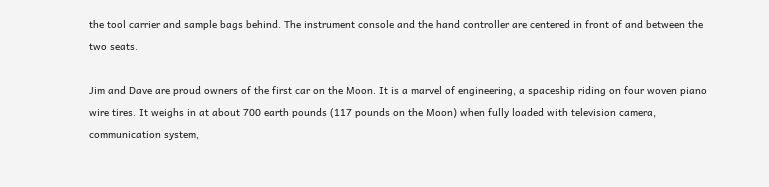the tool carrier and sample bags behind. The instrument console and the hand controller are centered in front of and between the two seats.

Jim and Dave are proud owners of the first car on the Moon. It is a marvel of engineering, a spaceship riding on four woven piano wire tires. It weighs in at about 700 earth pounds (117 pounds on the Moon) when fully loaded with television camera, communication system,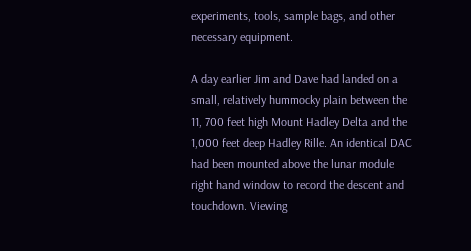experiments, tools, sample bags, and other necessary equipment.

A day earlier Jim and Dave had landed on a small, relatively hummocky plain between the 11, 700 feet high Mount Hadley Delta and the 1,000 feet deep Hadley Rille. An identical DAC had been mounted above the lunar module right hand window to record the descent and touchdown. Viewing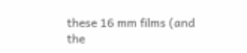these 16 mm films (and the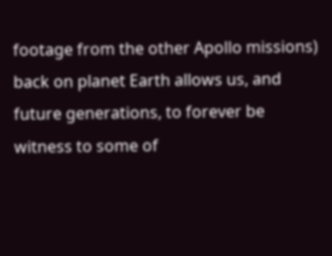footage from the other Apollo missions) back on planet Earth allows us, and future generations, to forever be witness to some of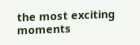the most exciting moments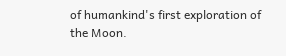of humankind's first exploration of the Moon.